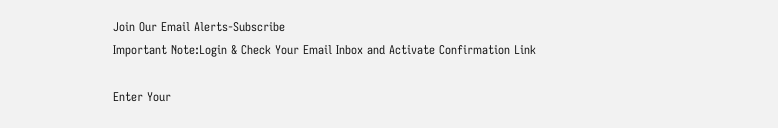Join Our Email Alerts-Subscribe
Important Note:Login & Check Your Email Inbox and Activate Confirmation Link

Enter Your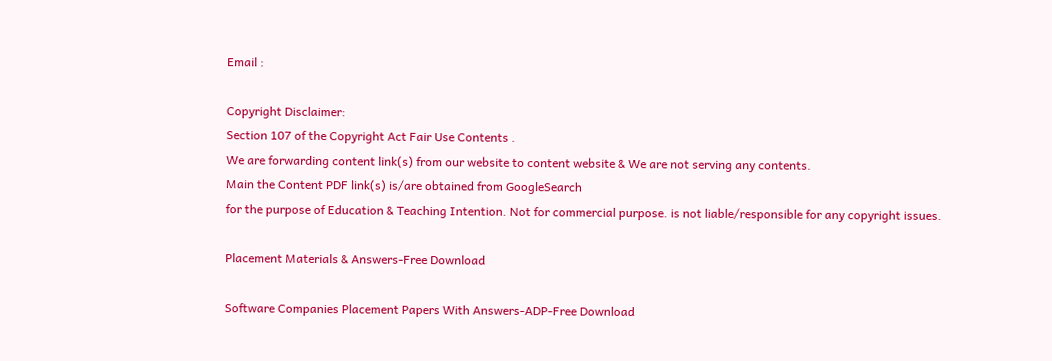Email :

Copyright Disclaimer:
Section 107 of the Copyright Act Fair Use Contents .
We are forwarding content link(s) from our website to content website & We are not serving any contents.
Main the Content PDF link(s) is/are obtained from GoogleSearch
for the purpose of Education & Teaching Intention. Not for commercial purpose. is not liable/responsible for any copyright issues.

Placement Materials & Answers-Free Download

Software Companies Placement Papers With Answers-ADP-Free Download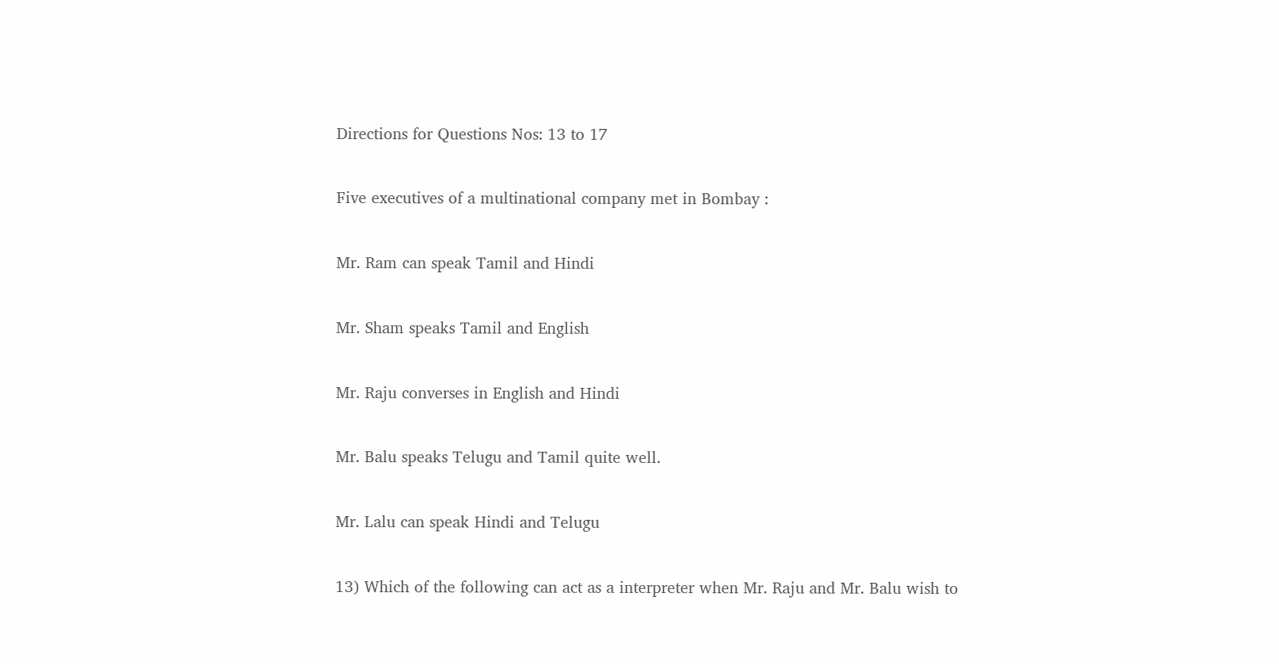Directions for Questions Nos: 13 to 17

Five executives of a multinational company met in Bombay :

Mr. Ram can speak Tamil and Hindi

Mr. Sham speaks Tamil and English

Mr. Raju converses in English and Hindi

Mr. Balu speaks Telugu and Tamil quite well.

Mr. Lalu can speak Hindi and Telugu

13) Which of the following can act as a interpreter when Mr. Raju and Mr. Balu wish to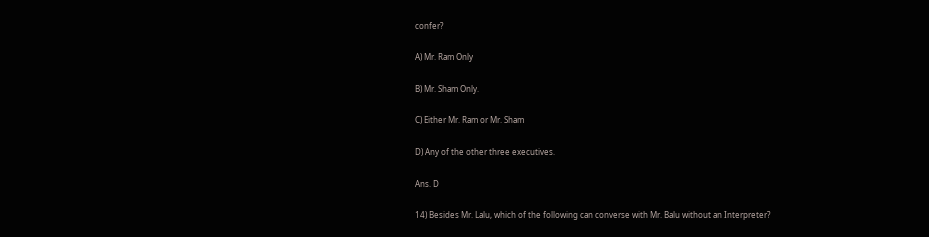confer?

A) Mr. Ram Only

B) Mr. Sham Only.

C) Either Mr. Ram or Mr. Sham

D) Any of the other three executives.

Ans. D

14) Besides Mr. Lalu, which of the following can converse with Mr. Balu without an Interpreter?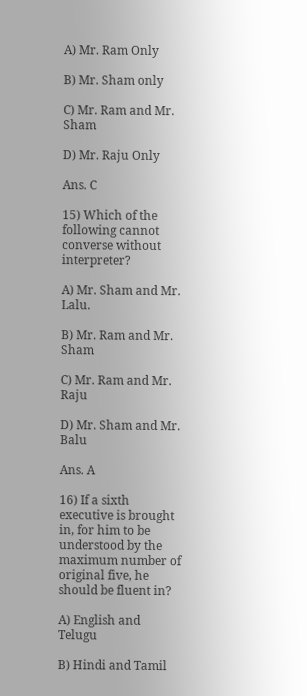A) Mr. Ram Only

B) Mr. Sham only

C) Mr. Ram and Mr. Sham

D) Mr. Raju Only

Ans. C

15) Which of the following cannot converse without interpreter?

A) Mr. Sham and Mr. Lalu.

B) Mr. Ram and Mr. Sham

C) Mr. Ram and Mr. Raju

D) Mr. Sham and Mr. Balu

Ans. A

16) If a sixth executive is brought in, for him to be understood by the maximum number of original five, he should be fluent in?

A) English and Telugu

B) Hindi and Tamil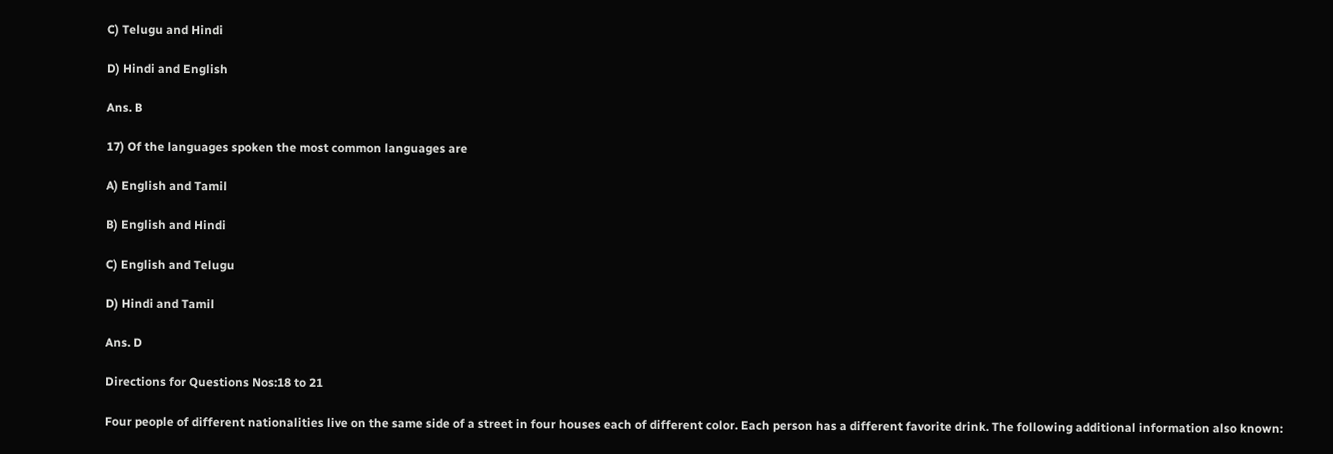C) Telugu and Hindi

D) Hindi and English

Ans. B

17) Of the languages spoken the most common languages are

A) English and Tamil

B) English and Hindi

C) English and Telugu

D) Hindi and Tamil

Ans. D

Directions for Questions Nos:18 to 21

Four people of different nationalities live on the same side of a street in four houses each of different color. Each person has a different favorite drink. The following additional information also known: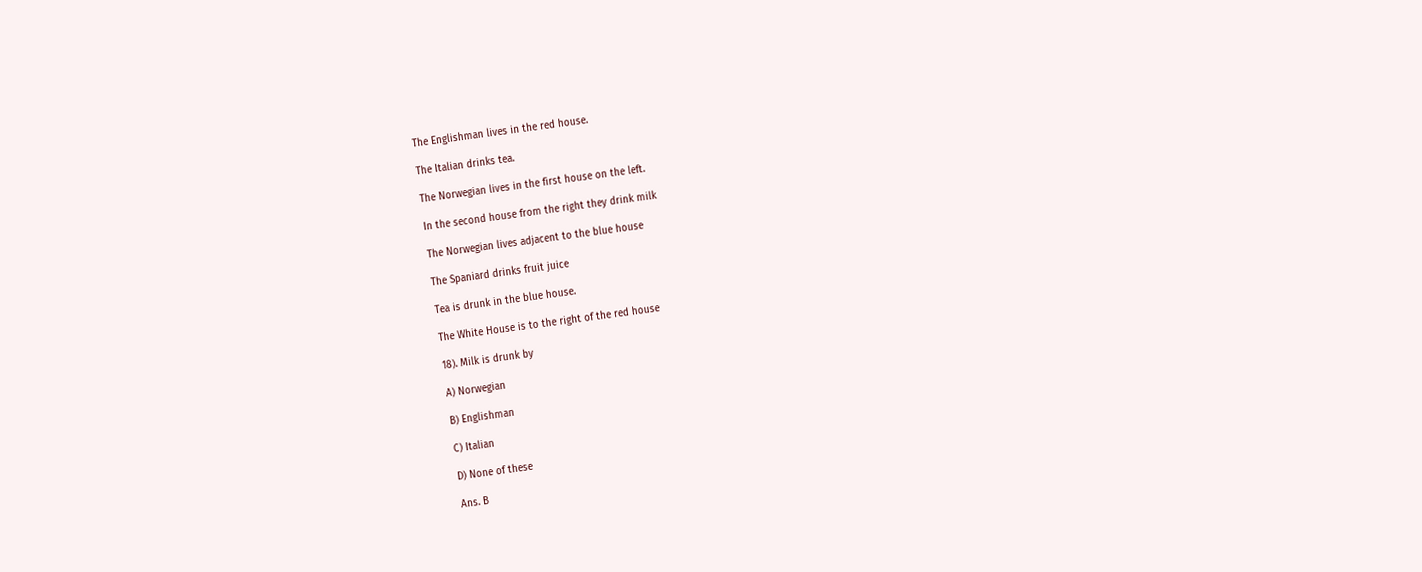The Englishman lives in the red house.

The Italian drinks tea.

The Norwegian lives in the first house on the left.

In the second house from the right they drink milk

The Norwegian lives adjacent to the blue house

The Spaniard drinks fruit juice

Tea is drunk in the blue house.

The White House is to the right of the red house

18). Milk is drunk by

A) Norwegian

B) Englishman

C) Italian

D) None of these

Ans. B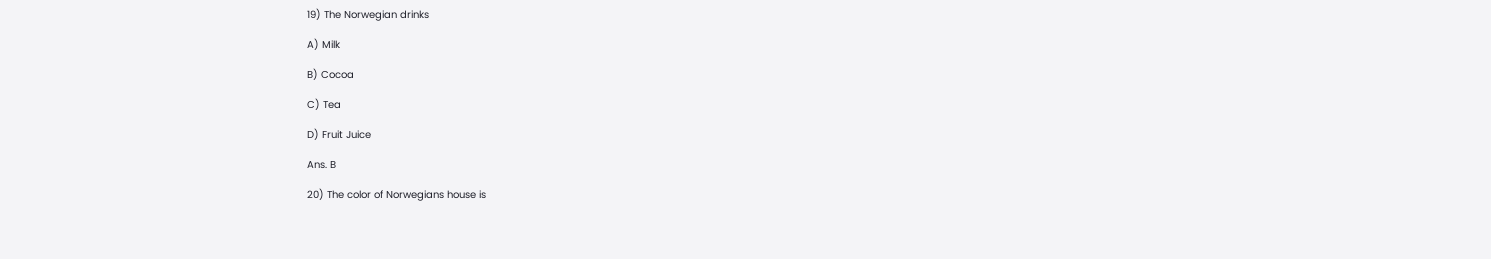19) The Norwegian drinks

A) Milk

B) Cocoa

C) Tea

D) Fruit Juice

Ans. B

20) The color of Norwegians house is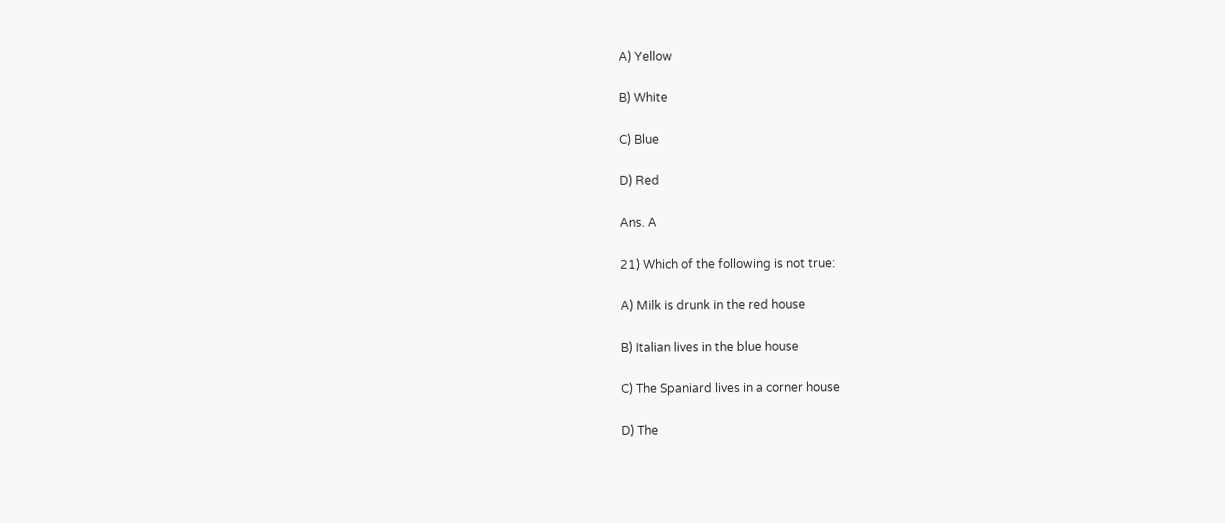A) Yellow

B) White

C) Blue

D) Red

Ans. A

21) Which of the following is not true:

A) Milk is drunk in the red house

B) Italian lives in the blue house

C) The Spaniard lives in a corner house

D) The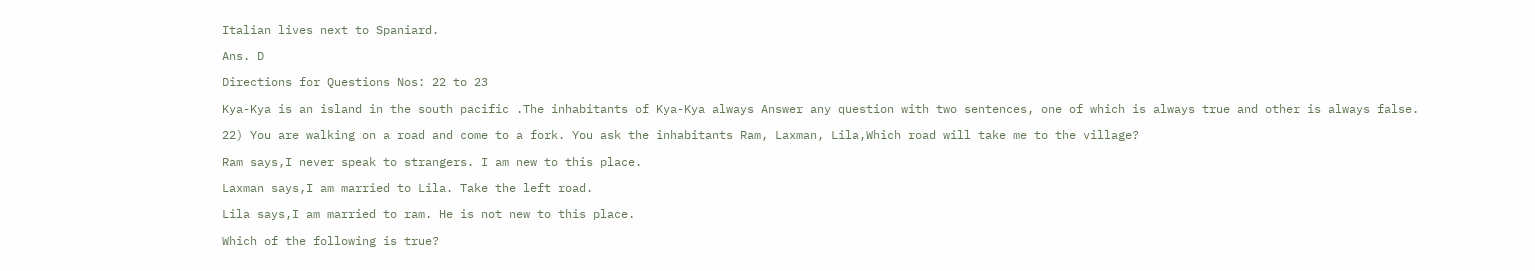Italian lives next to Spaniard.

Ans. D

Directions for Questions Nos: 22 to 23

Kya-Kya is an island in the south pacific .The inhabitants of Kya-Kya always Answer any question with two sentences, one of which is always true and other is always false.

22) You are walking on a road and come to a fork. You ask the inhabitants Ram, Laxman, Lila,Which road will take me to the village?

Ram says,I never speak to strangers. I am new to this place.

Laxman says,I am married to Lila. Take the left road.

Lila says,I am married to ram. He is not new to this place.

Which of the following is true?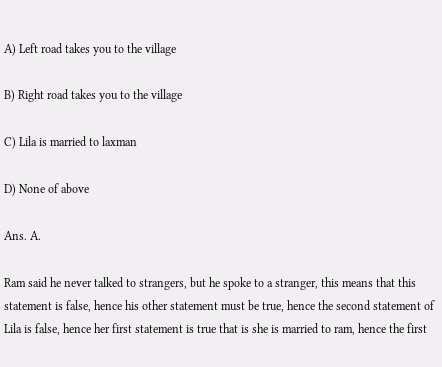A) Left road takes you to the village

B) Right road takes you to the village

C) Lila is married to laxman

D) None of above

Ans. A.

Ram said he never talked to strangers, but he spoke to a stranger, this means that this statement is false, hence his other statement must be true, hence the second statement of Lila is false, hence her first statement is true that is she is married to ram, hence the first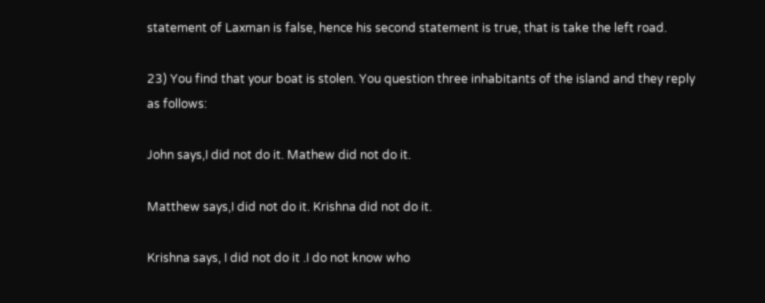statement of Laxman is false, hence his second statement is true, that is take the left road.

23) You find that your boat is stolen. You question three inhabitants of the island and they reply as follows:

John says,I did not do it. Mathew did not do it.

Matthew says,I did not do it. Krishna did not do it.

Krishna says, I did not do it .I do not know who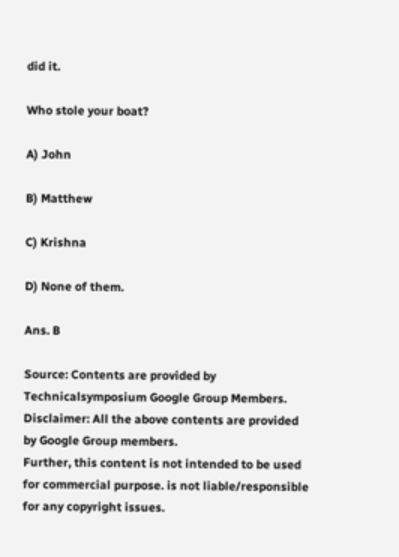did it.

Who stole your boat?

A) John

B) Matthew

C) Krishna

D) None of them.

Ans. B

Source: Contents are provided by Technicalsymposium Google Group Members.
Disclaimer: All the above contents are provided by Google Group members.
Further, this content is not intended to be used for commercial purpose. is not liable/responsible for any copyright issues.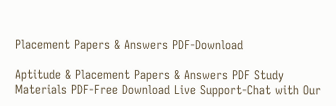Placement Papers & Answers PDF-Download

Aptitude & Placement Papers & Answers PDF Study Materials PDF-Free Download Live Support-Chat with Our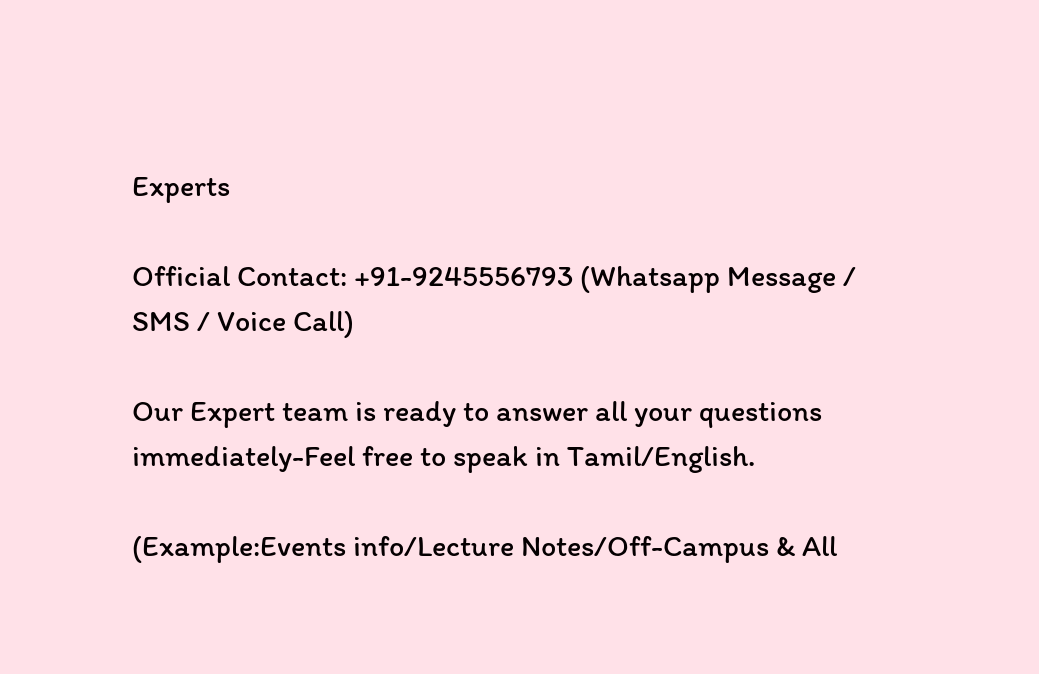Experts

Official Contact: +91-9245556793 (Whatsapp Message / SMS / Voice Call)

Our Expert team is ready to answer all your questions immediately-Feel free to speak in Tamil/English.

(Example:Events info/Lecture Notes/Off-Campus & All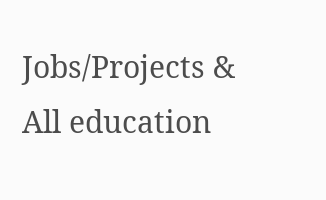Jobs/Projects & All education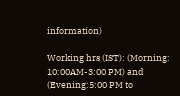information)

Working hrs (IST): (Morning: 10:00AM-3:00 PM) and (Evening:5:00 PM to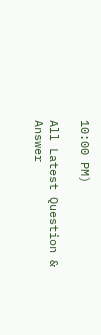10:00 PM)

All Latest Question & Answer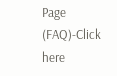Page (FAQ)-Click here